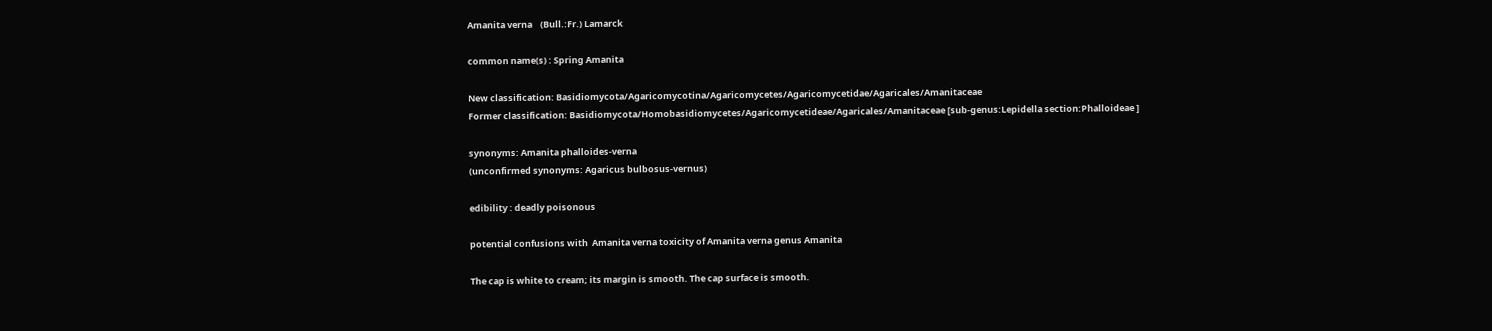Amanita verna    (Bull.:Fr.) Lamarck

common name(s) : Spring Amanita

New classification: Basidiomycota/Agaricomycotina/Agaricomycetes/Agaricomycetidae/Agaricales/Amanitaceae
Former classification: Basidiomycota/Homobasidiomycetes/Agaricomycetideae/Agaricales/Amanitaceae [sub-genus:Lepidella section:Phalloideae ]

synonyms: Amanita phalloides-verna
(unconfirmed synonyms: Agaricus bulbosus-vernus)

edibility : deadly poisonous

potential confusions with  Amanita verna toxicity of Amanita verna genus Amanita

The cap is white to cream; its margin is smooth. The cap surface is smooth.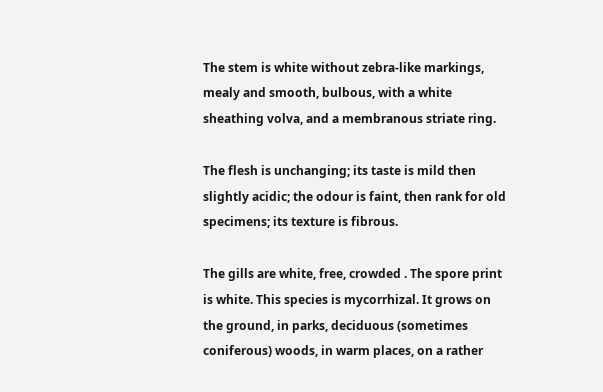The stem is white without zebra-like markings, mealy and smooth, bulbous, with a white sheathing volva, and a membranous striate ring.

The flesh is unchanging; its taste is mild then slightly acidic; the odour is faint, then rank for old specimens; its texture is fibrous.

The gills are white, free, crowded . The spore print is white. This species is mycorrhizal. It grows on the ground, in parks, deciduous (sometimes coniferous) woods, in warm places, on a rather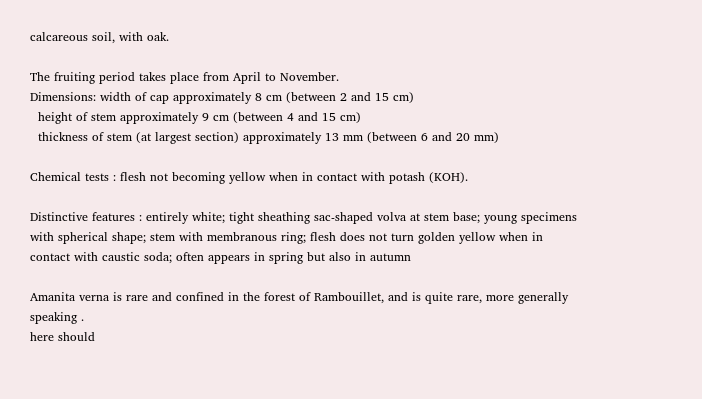calcareous soil, with oak.

The fruiting period takes place from April to November.
Dimensions: width of cap approximately 8 cm (between 2 and 15 cm)
  height of stem approximately 9 cm (between 4 and 15 cm)
  thickness of stem (at largest section) approximately 13 mm (between 6 and 20 mm)

Chemical tests : flesh not becoming yellow when in contact with potash (KOH).

Distinctive features : entirely white; tight sheathing sac-shaped volva at stem base; young specimens with spherical shape; stem with membranous ring; flesh does not turn golden yellow when in contact with caustic soda; often appears in spring but also in autumn

Amanita verna is rare and confined in the forest of Rambouillet, and is quite rare, more generally speaking .
here should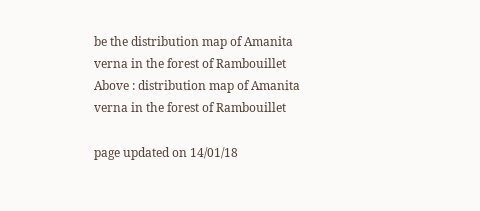be the distribution map of Amanita verna in the forest of Rambouillet
Above : distribution map of Amanita verna in the forest of Rambouillet

page updated on 14/01/18